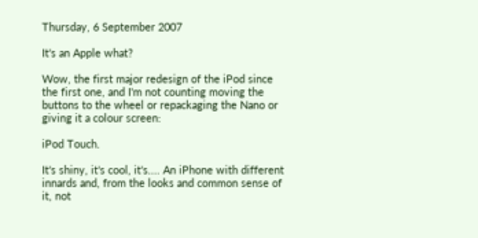Thursday, 6 September 2007

It's an Apple what?

Wow, the first major redesign of the iPod since the first one, and I'm not counting moving the buttons to the wheel or repackaging the Nano or giving it a colour screen:

iPod Touch.

It's shiny, it's cool, it's.... An iPhone with different innards and, from the looks and common sense of it, not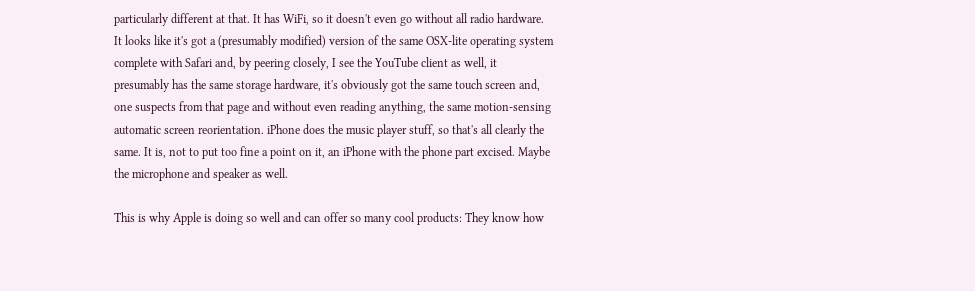particularly different at that. It has WiFi, so it doesn't even go without all radio hardware. It looks like it's got a (presumably modified) version of the same OSX-lite operating system complete with Safari and, by peering closely, I see the YouTube client as well, it presumably has the same storage hardware, it's obviously got the same touch screen and, one suspects from that page and without even reading anything, the same motion-sensing automatic screen reorientation. iPhone does the music player stuff, so that's all clearly the same. It is, not to put too fine a point on it, an iPhone with the phone part excised. Maybe the microphone and speaker as well.

This is why Apple is doing so well and can offer so many cool products: They know how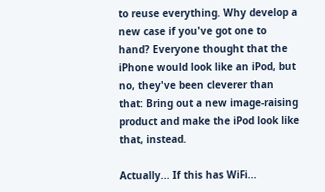to reuse everything. Why develop a new case if you've got one to hand? Everyone thought that the iPhone would look like an iPod, but no, they've been cleverer than that: Bring out a new image-raising product and make the iPod look like that, instead.

Actually... If this has WiFi...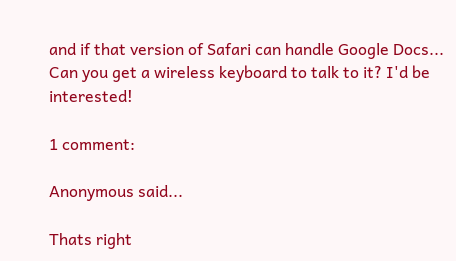and if that version of Safari can handle Google Docs... Can you get a wireless keyboard to talk to it? I'd be interested!

1 comment:

Anonymous said...

Thats right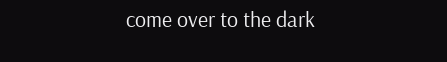come over to the dark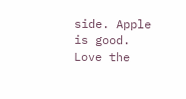side. Apple is good. Love the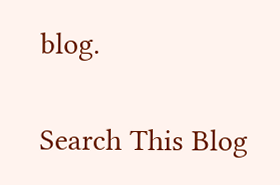blog.

Search This Blog